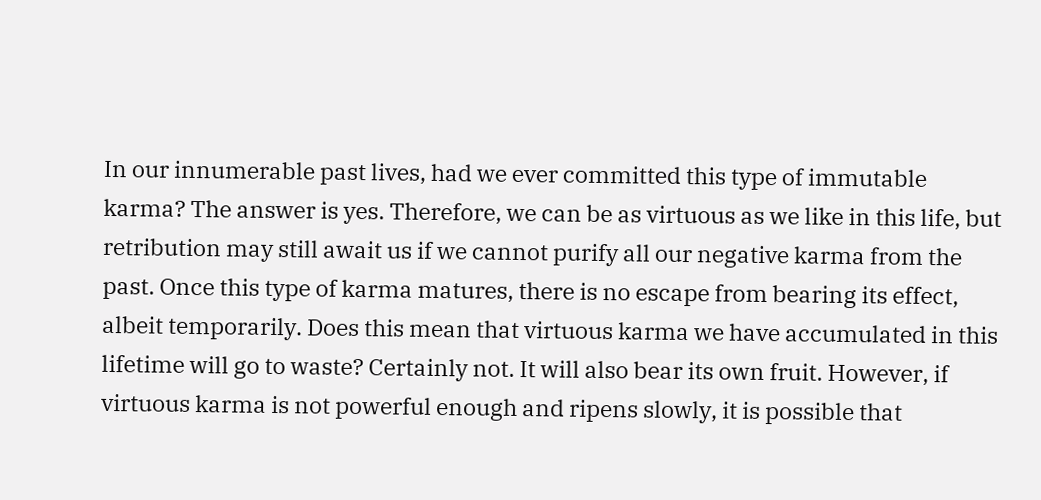In our innumerable past lives, had we ever committed this type of immutable karma? The answer is yes. Therefore, we can be as virtuous as we like in this life, but retribution may still await us if we cannot purify all our negative karma from the past. Once this type of karma matures, there is no escape from bearing its effect, albeit temporarily. Does this mean that virtuous karma we have accumulated in this lifetime will go to waste? Certainly not. It will also bear its own fruit. However, if virtuous karma is not powerful enough and ripens slowly, it is possible that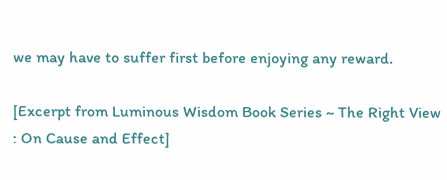we may have to suffer first before enjoying any reward.

[Excerpt from Luminous Wisdom Book Series ~ The Right View : On Cause and Effect]